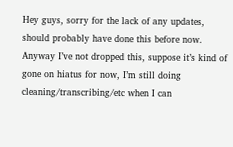Hey guys, sorry for the lack of any updates, should probably have done this before now. Anyway I’ve not dropped this, suppose it’s kind of gone on hiatus for now, I’m still doing cleaning/transcribing/etc when I can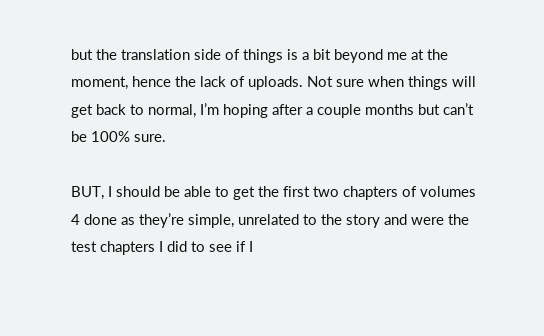but the translation side of things is a bit beyond me at the moment, hence the lack of uploads. Not sure when things will get back to normal, I’m hoping after a couple months but can’t be 100% sure.

BUT, I should be able to get the first two chapters of volumes 4 done as they’re simple, unrelated to the story and were the test chapters I did to see if I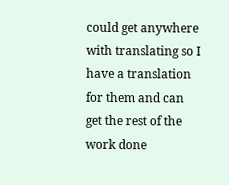could get anywhere with translating so I have a translation for them and can get the rest of the work done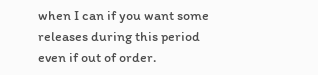when I can if you want some releases during this period even if out of order.